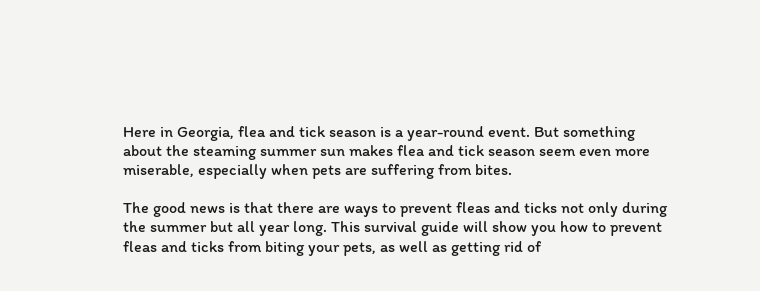Here in Georgia, flea and tick season is a year-round event. But something about the steaming summer sun makes flea and tick season seem even more miserable, especially when pets are suffering from bites.

The good news is that there are ways to prevent fleas and ticks not only during the summer but all year long. This survival guide will show you how to prevent fleas and ticks from biting your pets, as well as getting rid of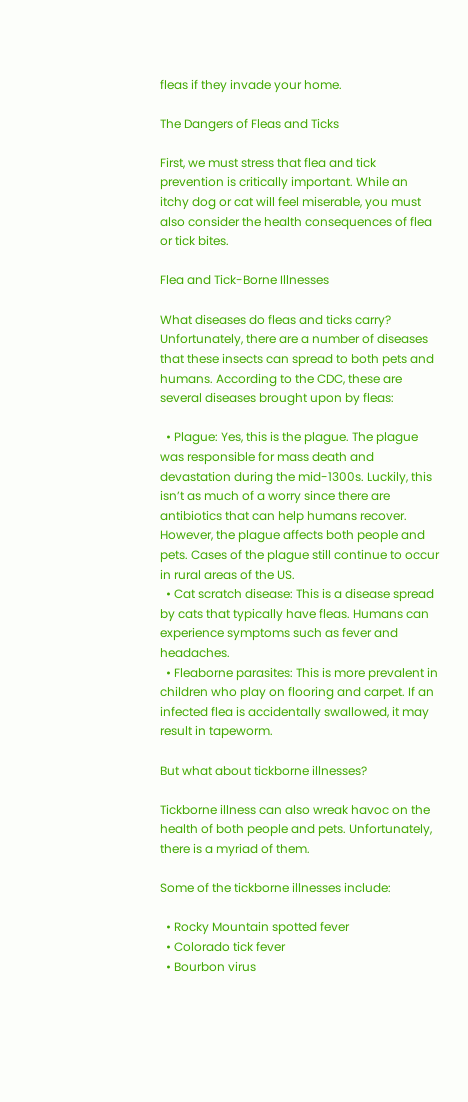fleas if they invade your home.

The Dangers of Fleas and Ticks

First, we must stress that flea and tick prevention is critically important. While an itchy dog or cat will feel miserable, you must also consider the health consequences of flea or tick bites.

Flea and Tick-Borne Illnesses

What diseases do fleas and ticks carry? Unfortunately, there are a number of diseases that these insects can spread to both pets and humans. According to the CDC, these are several diseases brought upon by fleas:

  • Plague: Yes, this is the plague. The plague was responsible for mass death and devastation during the mid-1300s. Luckily, this isn’t as much of a worry since there are antibiotics that can help humans recover. However, the plague affects both people and pets. Cases of the plague still continue to occur in rural areas of the US.
  • Cat scratch disease: This is a disease spread by cats that typically have fleas. Humans can experience symptoms such as fever and headaches.
  • Fleaborne parasites: This is more prevalent in children who play on flooring and carpet. If an infected flea is accidentally swallowed, it may result in tapeworm.

But what about tickborne illnesses?

Tickborne illness can also wreak havoc on the health of both people and pets. Unfortunately, there is a myriad of them.

Some of the tickborne illnesses include:

  • Rocky Mountain spotted fever
  • Colorado tick fever
  • Bourbon virus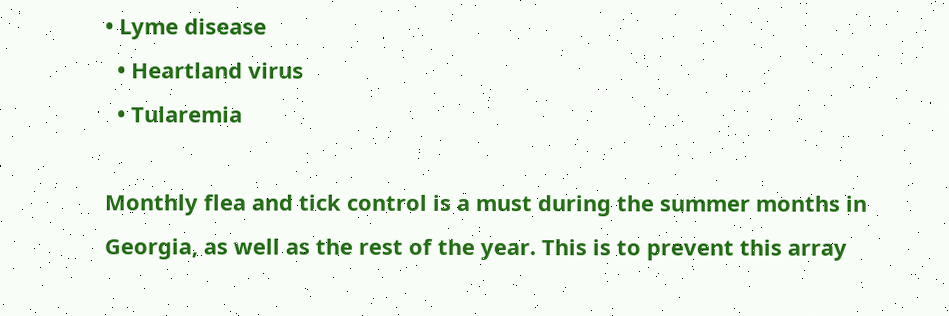• Lyme disease
  • Heartland virus
  • Tularemia

Monthly flea and tick control is a must during the summer months in Georgia, as well as the rest of the year. This is to prevent this array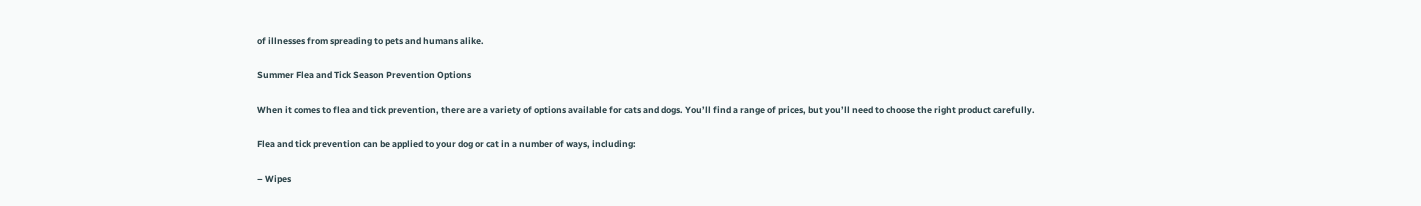of illnesses from spreading to pets and humans alike.

Summer Flea and Tick Season Prevention Options

When it comes to flea and tick prevention, there are a variety of options available for cats and dogs. You’ll find a range of prices, but you’ll need to choose the right product carefully.

Flea and tick prevention can be applied to your dog or cat in a number of ways, including:

– Wipes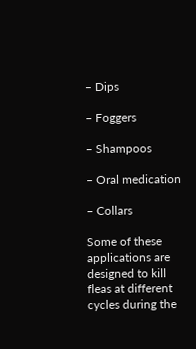– Dips

– Foggers

– Shampoos

– Oral medication

– Collars

Some of these applications are designed to kill fleas at different cycles during the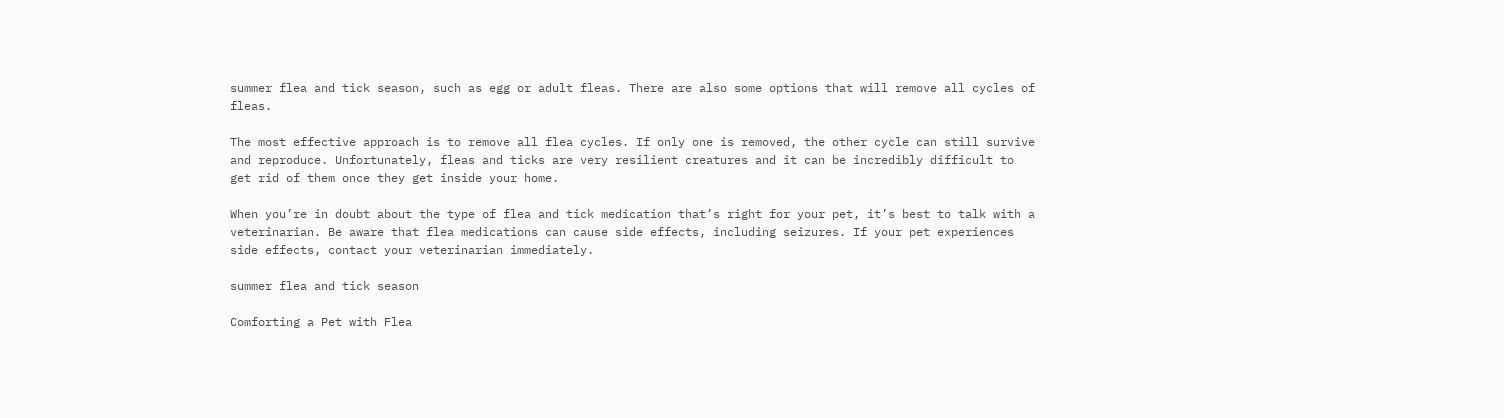summer flea and tick season, such as egg or adult fleas. There are also some options that will remove all cycles of fleas.

The most effective approach is to remove all flea cycles. If only one is removed, the other cycle can still survive and reproduce. Unfortunately, fleas and ticks are very resilient creatures and it can be incredibly difficult to get rid of them once they get inside your home.

When you’re in doubt about the type of flea and tick medication that’s right for your pet, it’s best to talk with a veterinarian. Be aware that flea medications can cause side effects, including seizures. If your pet experiences side effects, contact your veterinarian immediately.

summer flea and tick season

Comforting a Pet with Flea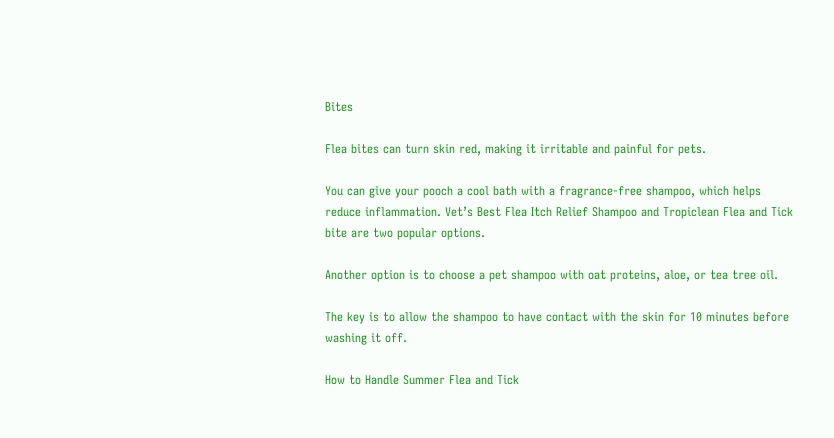Bites

Flea bites can turn skin red, making it irritable and painful for pets.

You can give your pooch a cool bath with a fragrance-free shampoo, which helps reduce inflammation. Vet’s Best Flea Itch Relief Shampoo and Tropiclean Flea and Tick bite are two popular options.

Another option is to choose a pet shampoo with oat proteins, aloe, or tea tree oil.

The key is to allow the shampoo to have contact with the skin for 10 minutes before washing it off.

How to Handle Summer Flea and Tick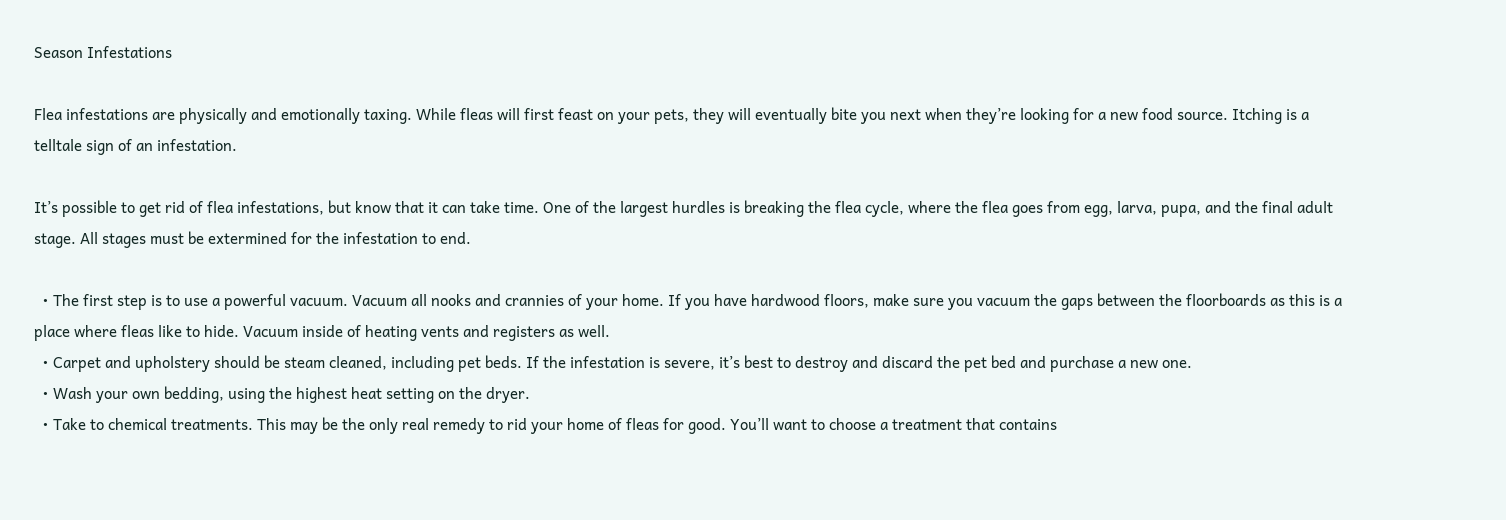Season Infestations

Flea infestations are physically and emotionally taxing. While fleas will first feast on your pets, they will eventually bite you next when they’re looking for a new food source. Itching is a telltale sign of an infestation.

It’s possible to get rid of flea infestations, but know that it can take time. One of the largest hurdles is breaking the flea cycle, where the flea goes from egg, larva, pupa, and the final adult stage. All stages must be extermined for the infestation to end.

  • The first step is to use a powerful vacuum. Vacuum all nooks and crannies of your home. If you have hardwood floors, make sure you vacuum the gaps between the floorboards as this is a place where fleas like to hide. Vacuum inside of heating vents and registers as well.
  • Carpet and upholstery should be steam cleaned, including pet beds. If the infestation is severe, it’s best to destroy and discard the pet bed and purchase a new one.
  • Wash your own bedding, using the highest heat setting on the dryer.
  • Take to chemical treatments. This may be the only real remedy to rid your home of fleas for good. You’ll want to choose a treatment that contains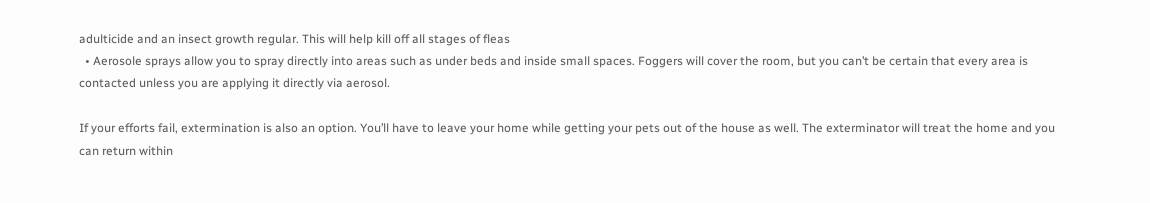adulticide and an insect growth regular. This will help kill off all stages of fleas
  • Aerosole sprays allow you to spray directly into areas such as under beds and inside small spaces. Foggers will cover the room, but you can’t be certain that every area is contacted unless you are applying it directly via aerosol.

If your efforts fail, extermination is also an option. You’ll have to leave your home while getting your pets out of the house as well. The exterminator will treat the home and you can return within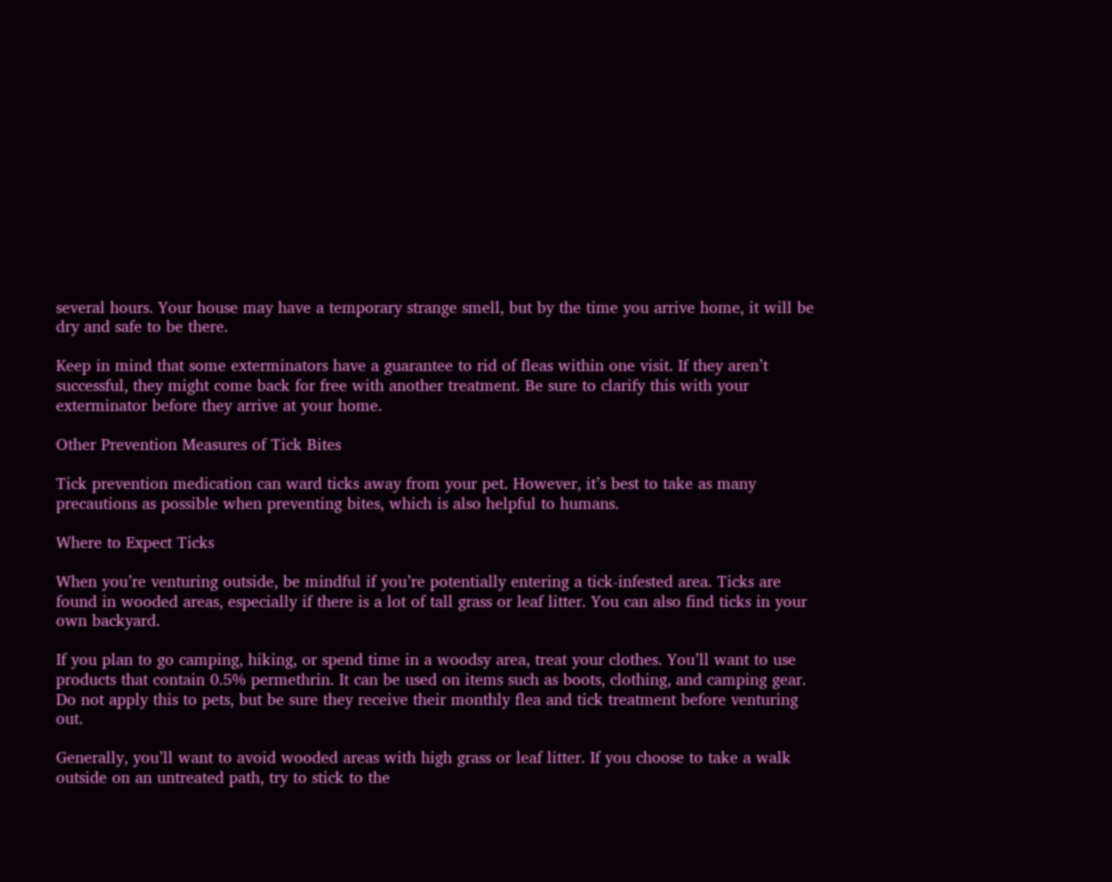several hours. Your house may have a temporary strange smell, but by the time you arrive home, it will be dry and safe to be there.

Keep in mind that some exterminators have a guarantee to rid of fleas within one visit. If they aren’t successful, they might come back for free with another treatment. Be sure to clarify this with your exterminator before they arrive at your home.

Other Prevention Measures of Tick Bites

Tick prevention medication can ward ticks away from your pet. However, it’s best to take as many precautions as possible when preventing bites, which is also helpful to humans.

Where to Expect Ticks

When you’re venturing outside, be mindful if you’re potentially entering a tick-infested area. Ticks are found in wooded areas, especially if there is a lot of tall grass or leaf litter. You can also find ticks in your own backyard.

If you plan to go camping, hiking, or spend time in a woodsy area, treat your clothes. You’ll want to use products that contain 0.5% permethrin. It can be used on items such as boots, clothing, and camping gear. Do not apply this to pets, but be sure they receive their monthly flea and tick treatment before venturing out.

Generally, you’ll want to avoid wooded areas with high grass or leaf litter. If you choose to take a walk outside on an untreated path, try to stick to the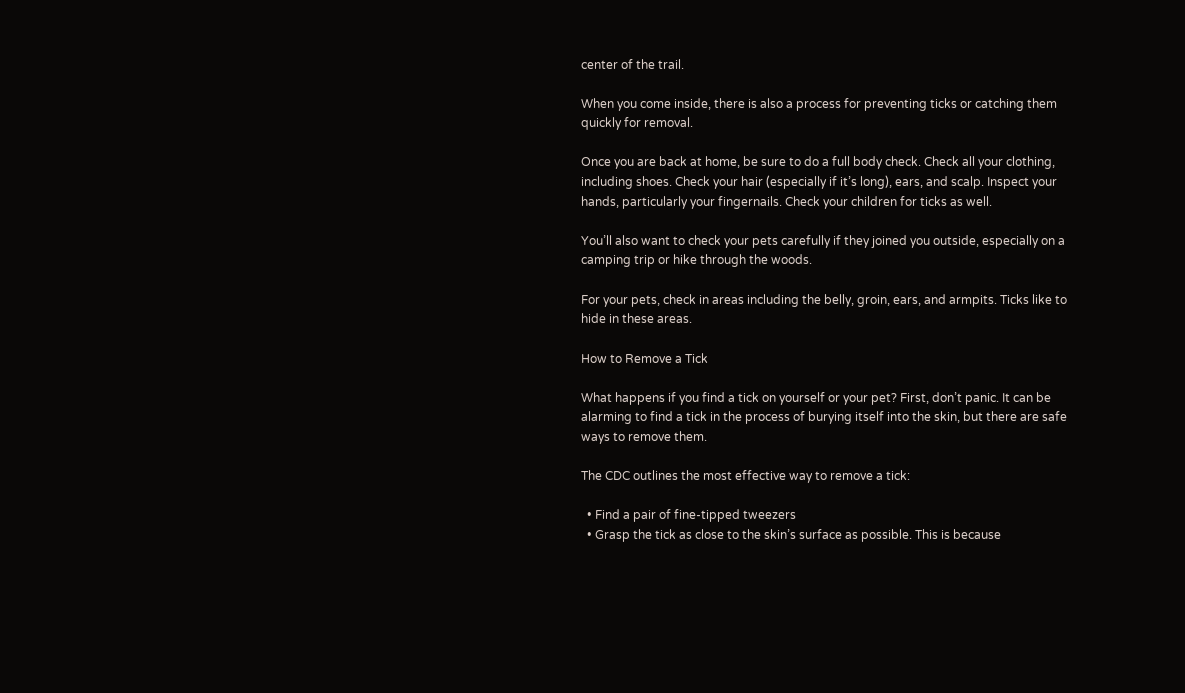center of the trail.

When you come inside, there is also a process for preventing ticks or catching them quickly for removal.

Once you are back at home, be sure to do a full body check. Check all your clothing, including shoes. Check your hair (especially if it’s long), ears, and scalp. Inspect your hands, particularly your fingernails. Check your children for ticks as well.

You’ll also want to check your pets carefully if they joined you outside, especially on a camping trip or hike through the woods.

For your pets, check in areas including the belly, groin, ears, and armpits. Ticks like to hide in these areas.

How to Remove a Tick

What happens if you find a tick on yourself or your pet? First, don’t panic. It can be alarming to find a tick in the process of burying itself into the skin, but there are safe ways to remove them.

The CDC outlines the most effective way to remove a tick:

  • Find a pair of fine-tipped tweezers
  • Grasp the tick as close to the skin’s surface as possible. This is because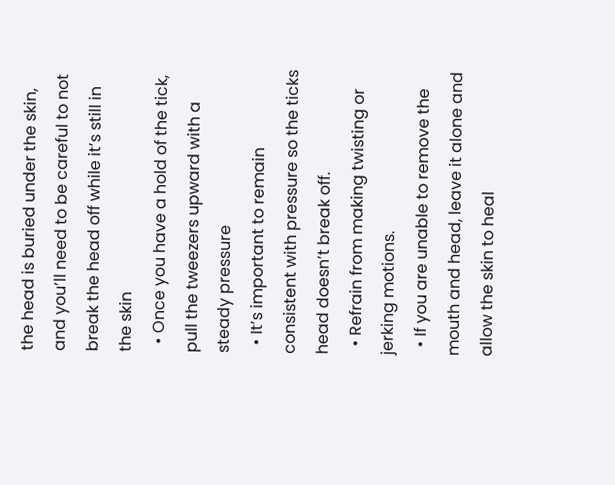the head is buried under the skin, and you’ll need to be careful to not break the head off while it’s still in the skin
  • Once you have a hold of the tick, pull the tweezers upward with a steady pressure
  • It’s important to remain consistent with pressure so the ticks head doesn’t break off.
  • Refrain from making twisting or jerking motions.
  • If you are unable to remove the mouth and head, leave it alone and allow the skin to heal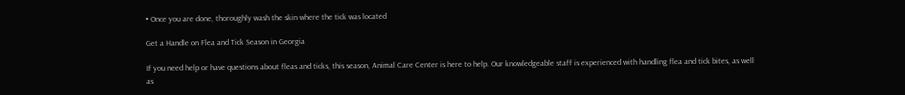• Once you are done, thoroughly wash the skin where the tick was located

Get a Handle on Flea and Tick Season in Georgia

If you need help or have questions about fleas and ticks, this season, Animal Care Center is here to help. Our knowledgeable staff is experienced with handling flea and tick bites, as well as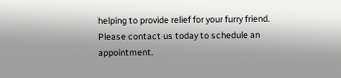helping to provide relief for your furry friend. Please contact us today to schedule an appointment.